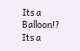Its a Balloon!?
Its a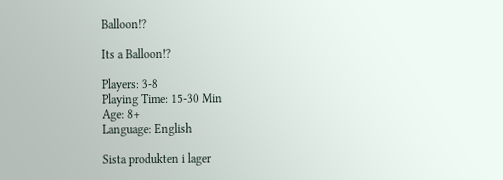Balloon!?

Its a Balloon!?

Players: 3-8
Playing Time: 15-30 Min
Age: 8+
Language: English

Sista produkten i lager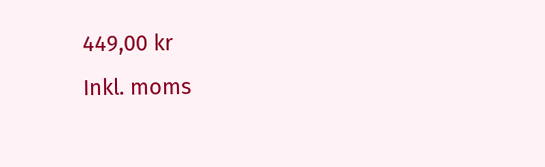449,00 kr
Inkl. moms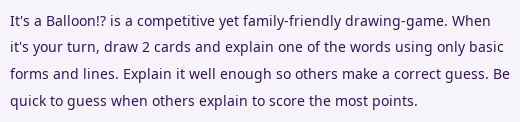It's a Balloon!? is a competitive yet family-friendly drawing-game. When it's your turn, draw 2 cards and explain one of the words using only basic forms and lines. Explain it well enough so others make a correct guess. Be quick to guess when others explain to score the most points.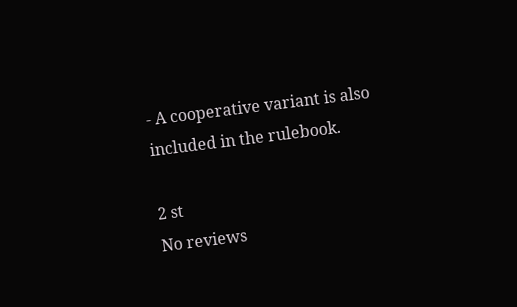- A cooperative variant is also included in the rulebook.

2 st
No reviews